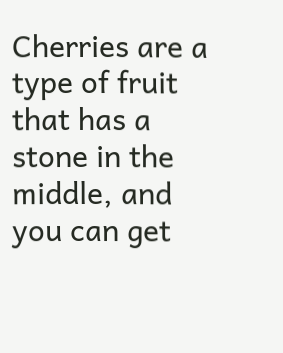Cherries are a type of fruit that has a stone in the middle, and you can get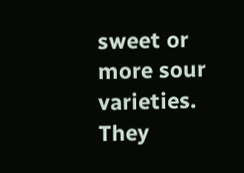sweet or more sour varieties. They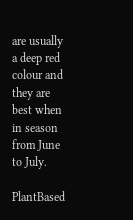are usually a deep red colour and they are best when in season from June to July.

PlantBased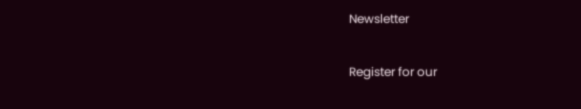Newsletter

Register for our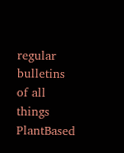regular bulletins of all things PlantBased